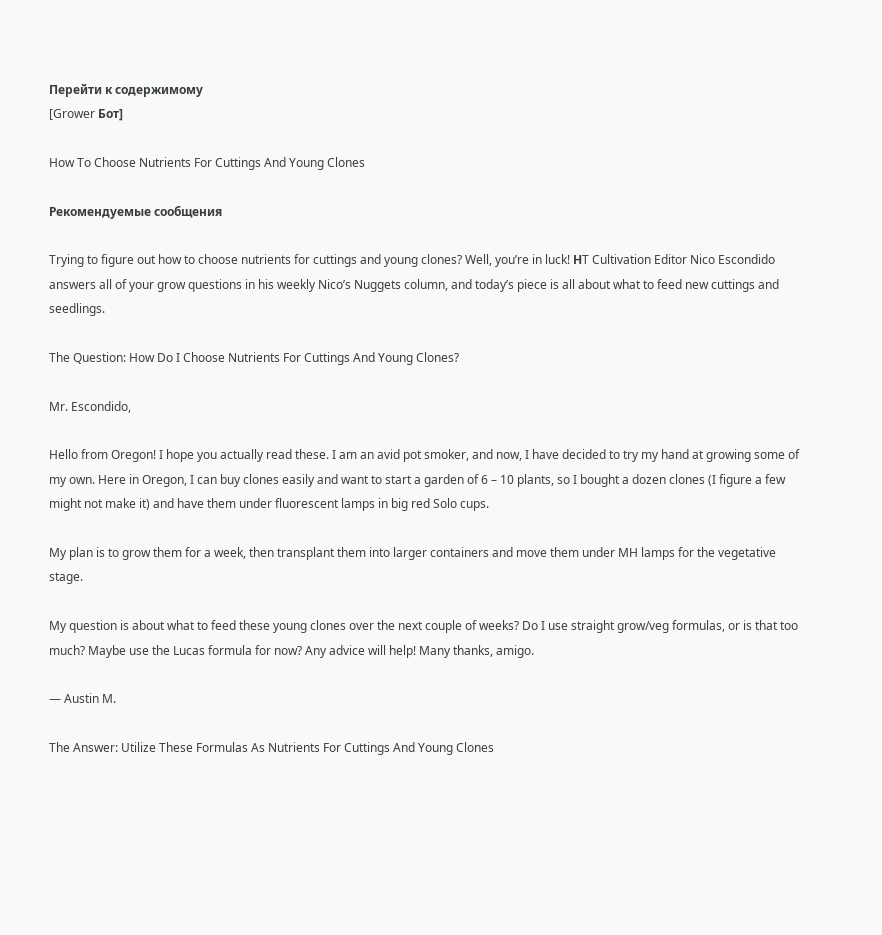Перейти к содержимому
[Grower Бот]

How To Choose Nutrients For Cuttings And Young Clones

Рекомендуемые сообщения

Trying to figure out how to choose nutrients for cuttings and young clones? Well, you’re in luck! НT Cultivation Editor Nico Escondido answers all of your grow questions in his weekly Nico’s Nuggets column, and today’s piece is all about what to feed new cuttings and seedlings.

The Question: How Do I Choose Nutrients For Cuttings And Young Clones?

Mr. Escondido,

Hello from Oregon! I hope you actually read these. I am an avid pot smoker, and now, I have decided to try my hand at growing some of my own. Here in Oregon, I can buy clones easily and want to start a garden of 6 – 10 plants, so I bought a dozen clones (I figure a few might not make it) and have them under fluorescent lamps in big red Solo cups.

My plan is to grow them for a week, then transplant them into larger containers and move them under MH lamps for the vegetative stage.

My question is about what to feed these young clones over the next couple of weeks? Do I use straight grow/veg formulas, or is that too much? Maybe use the Lucas formula for now? Any advice will help! Many thanks, amigo.

— Austin M.

The Answer: Utilize These Formulas As Nutrients For Cuttings And Young Clones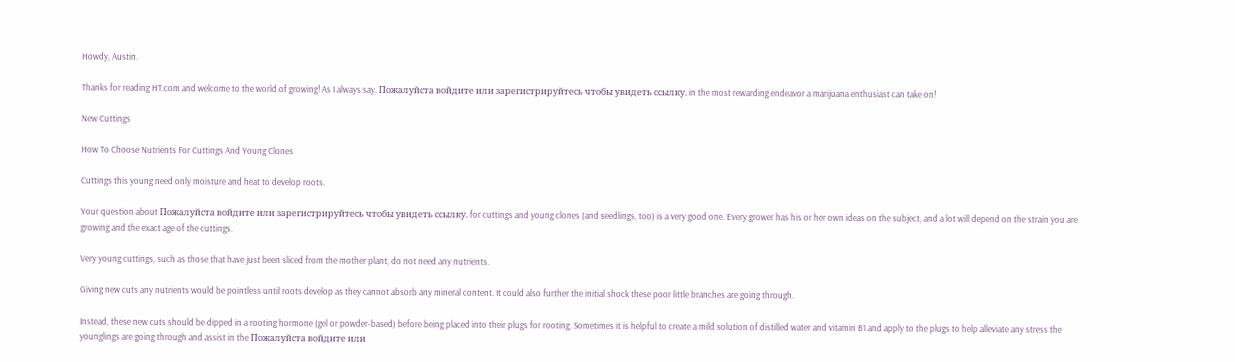Howdy, Austin.

Thanks for reading HT.com and welcome to the world of growing! As I always say, Пожалуйста войдите или зарегистрируйтесь чтобы увидеть ссылку. in the most rewarding endeavor a marijuana enthusiast can take on!

New Cuttings

How To Choose Nutrients For Cuttings And Young Clones

Cuttings this young need only moisture and heat to develop roots.

Your question about Пожалуйста войдите или зарегистрируйтесь чтобы увидеть ссылку. for cuttings and young clones (and seedlings, too) is a very good one. Every grower has his or her own ideas on the subject, and a lot will depend on the strain you are growing and the exact age of the cuttings.

Very young cuttings, such as those that have just been sliced from the mother plant, do not need any nutrients.

Giving new cuts any nutrients would be pointless until roots develop as they cannot absorb any mineral content. It could also further the initial shock these poor little branches are going through.

Instead, these new cuts should be dipped in a rooting hormone (gel or powder-based) before being placed into their plugs for rooting. Sometimes it is helpful to create a mild solution of distilled water and vitamin B1 and apply to the plugs to help alleviate any stress the younglings are going through and assist in the Пожалуйста войдите или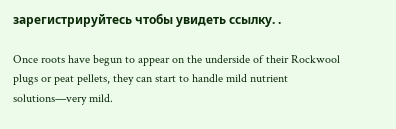зарегистрируйтесь чтобы увидеть ссылку. .

Once roots have begun to appear on the underside of their Rockwool plugs or peat pellets, they can start to handle mild nutrient solutions—very mild.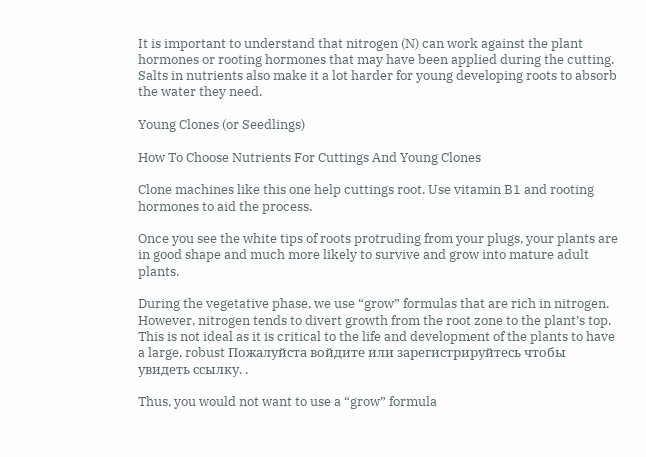It is important to understand that nitrogen (N) can work against the plant hormones or rooting hormones that may have been applied during the cutting. Salts in nutrients also make it a lot harder for young developing roots to absorb the water they need.

Young Clones (or Seedlings)

How To Choose Nutrients For Cuttings And Young Clones

Clone machines like this one help cuttings root. Use vitamin B1 and rooting hormones to aid the process.

Once you see the white tips of roots protruding from your plugs, your plants are in good shape and much more likely to survive and grow into mature adult plants.

During the vegetative phase, we use “grow” formulas that are rich in nitrogen. However, nitrogen tends to divert growth from the root zone to the plant’s top. This is not ideal as it is critical to the life and development of the plants to have a large, robust Пожалуйста войдите или зарегистрируйтесь чтобы увидеть ссылку. .

Thus, you would not want to use a “grow” formula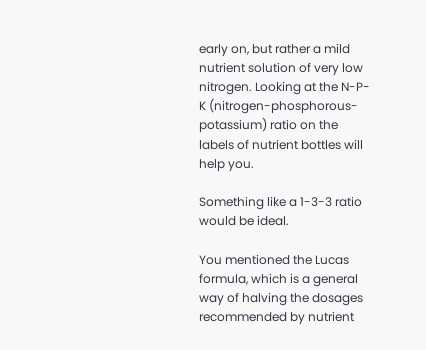early on, but rather a mild nutrient solution of very low nitrogen. Looking at the N-P-K (nitrogen-phosphorous-potassium) ratio on the labels of nutrient bottles will help you.

Something like a 1-3-3 ratio would be ideal.

You mentioned the Lucas formula, which is a general way of halving the dosages recommended by nutrient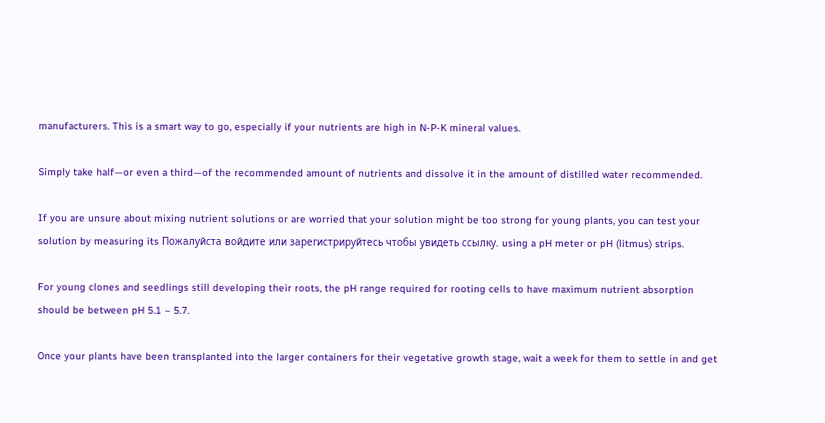manufacturers. This is a smart way to go, especially if your nutrients are high in N-P-K mineral values.

Simply take half—or even a third—of the recommended amount of nutrients and dissolve it in the amount of distilled water recommended.

If you are unsure about mixing nutrient solutions or are worried that your solution might be too strong for young plants, you can test your solution by measuring its Пожалуйста войдите или зарегистрируйтесь чтобы увидеть ссылку. using a pH meter or pH (litmus) strips.

For young clones and seedlings still developing their roots, the pH range required for rooting cells to have maximum nutrient absorption should be between pH 5.1 – 5.7.

Once your plants have been transplanted into the larger containers for their vegetative growth stage, wait a week for them to settle in and get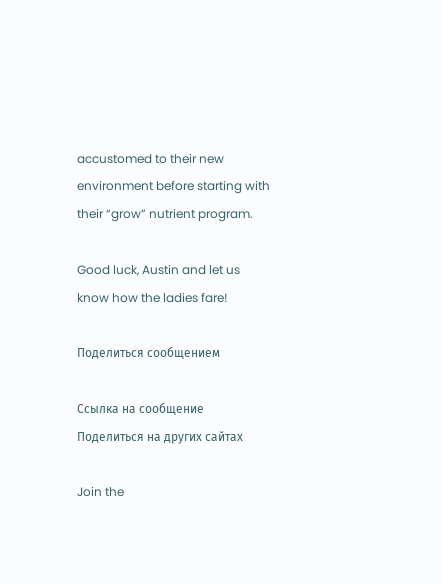accustomed to their new environment before starting with their “grow” nutrient program.

Good luck, Austin and let us know how the ladies fare!

Поделиться сообщением

Ссылка на сообщение
Поделиться на других сайтах

Join the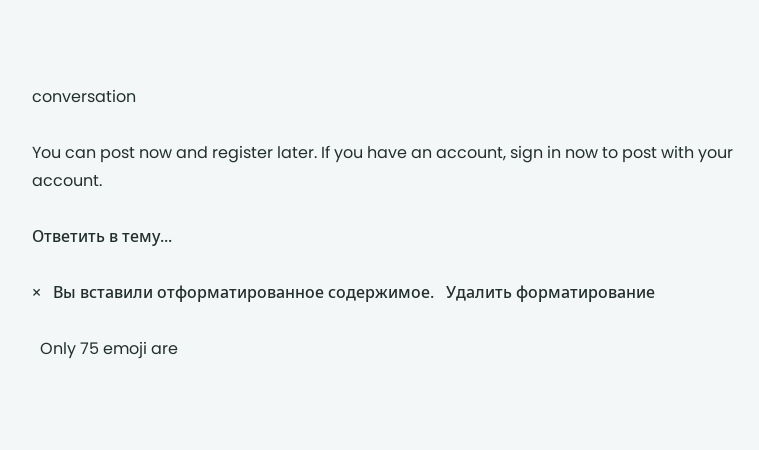conversation

You can post now and register later. If you have an account, sign in now to post with your account.

Ответить в тему...

×   Вы вставили отформатированное содержимое.   Удалить форматирование

  Only 75 emoji are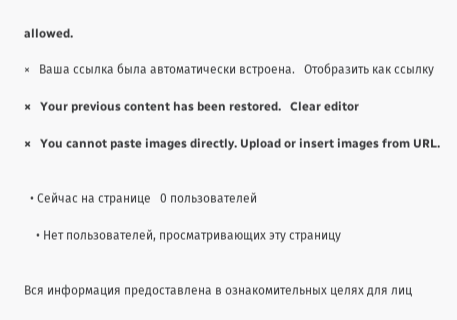allowed.

×   Ваша ссылка была автоматически встроена.   Отобразить как ссылку

×   Your previous content has been restored.   Clear editor

×   You cannot paste images directly. Upload or insert images from URL.


  • Сейчас на странице   0 пользователей

    • Нет пользователей, просматривающих эту страницу


Вся информация предоставлена в ознакомительных целях для лиц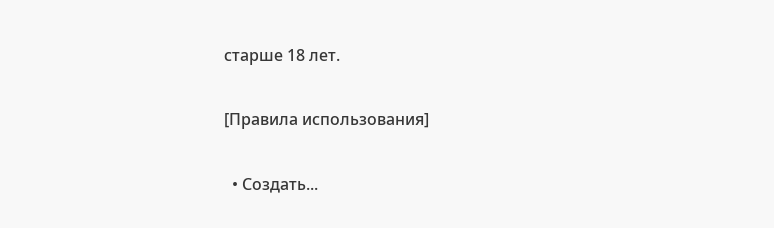старше 18 лет.

[Правила использования]

  • Создать...